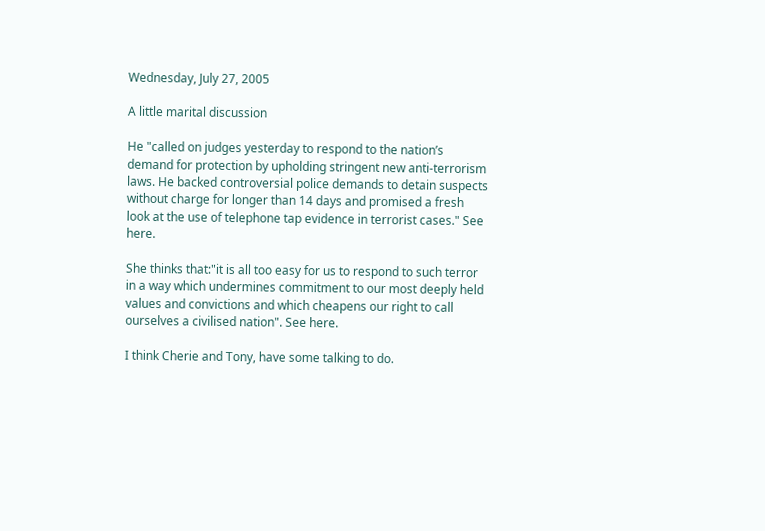Wednesday, July 27, 2005

A little marital discussion

He "called on judges yesterday to respond to the nation’s demand for protection by upholding stringent new anti-terrorism laws. He backed controversial police demands to detain suspects without charge for longer than 14 days and promised a fresh look at the use of telephone tap evidence in terrorist cases." See here.

She thinks that:"it is all too easy for us to respond to such terror in a way which undermines commitment to our most deeply held values and convictions and which cheapens our right to call ourselves a civilised nation". See here.

I think Cherie and Tony, have some talking to do.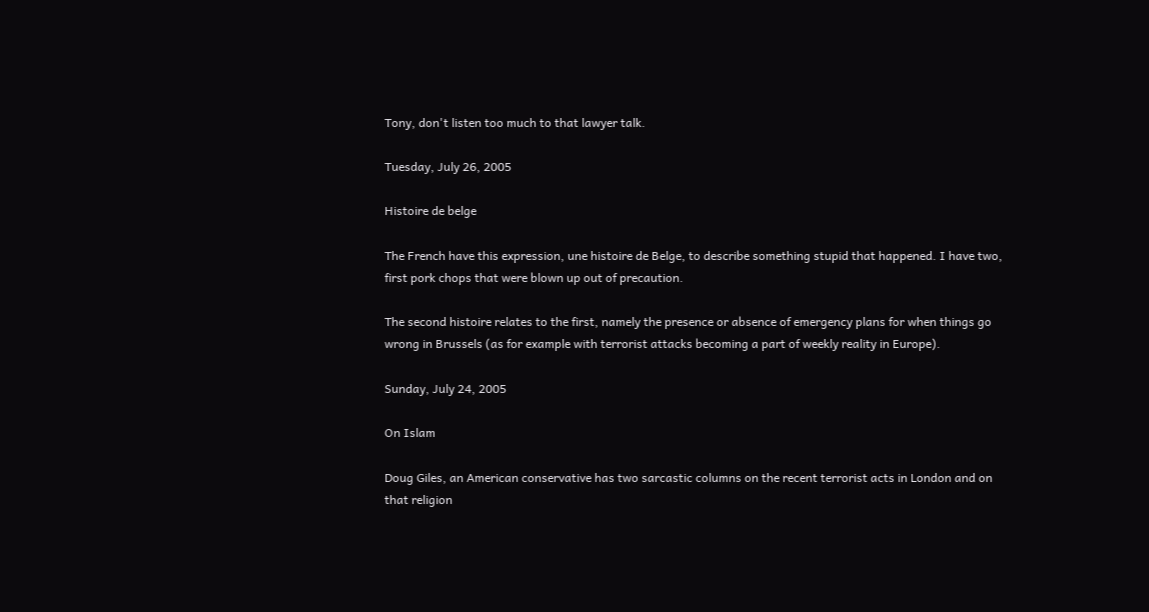Tony, don't listen too much to that lawyer talk.

Tuesday, July 26, 2005

Histoire de belge

The French have this expression, une histoire de Belge, to describe something stupid that happened. I have two, first pork chops that were blown up out of precaution.

The second histoire relates to the first, namely the presence or absence of emergency plans for when things go wrong in Brussels (as for example with terrorist attacks becoming a part of weekly reality in Europe).

Sunday, July 24, 2005

On Islam

Doug Giles, an American conservative has two sarcastic columns on the recent terrorist acts in London and on that religion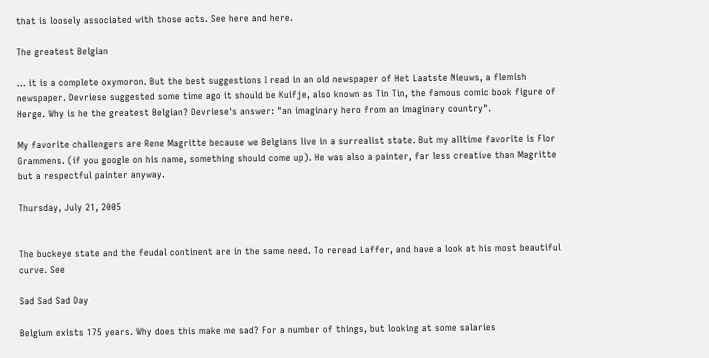that is loosely associated with those acts. See here and here.

The greatest Belgian

... it is a complete oxymoron. But the best suggestions I read in an old newspaper of Het Laatste Nieuws, a flemish newspaper. Devriese suggested some time ago it should be Kuifje, also known as Tin Tin, the famous comic book figure of Herge. Why is he the greatest Belgian? Devriese's answer: "an imaginary hero from an imaginary country".

My favorite challengers are Rene Magritte because we Belgians live in a surrealist state. But my alltime favorite is Flor Grammens. (if you google on his name, something should come up). He was also a painter, far less creative than Magritte but a respectful painter anyway.

Thursday, July 21, 2005


The buckeye state and the feudal continent are in the same need. To reread Laffer, and have a look at his most beautiful curve. See

Sad Sad Sad Day

Belgium exists 175 years. Why does this make me sad? For a number of things, but looking at some salaries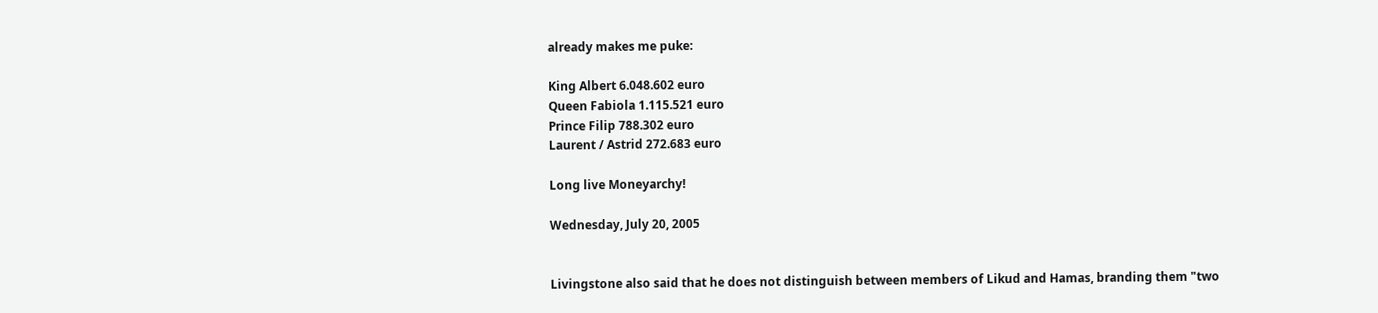already makes me puke:

King Albert 6.048.602 euro
Queen Fabiola 1.115.521 euro
Prince Filip 788.302 euro
Laurent / Astrid 272.683 euro

Long live Moneyarchy!

Wednesday, July 20, 2005


Livingstone also said that he does not distinguish between members of Likud and Hamas, branding them "two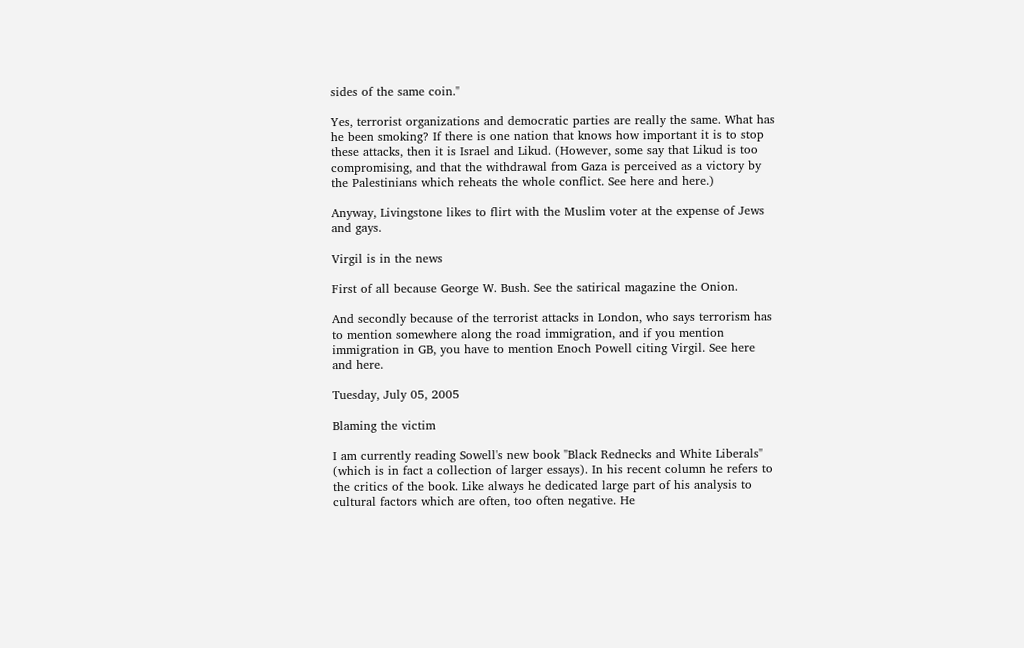sides of the same coin."

Yes, terrorist organizations and democratic parties are really the same. What has he been smoking? If there is one nation that knows how important it is to stop these attacks, then it is Israel and Likud. (However, some say that Likud is too compromising, and that the withdrawal from Gaza is perceived as a victory by the Palestinians which reheats the whole conflict. See here and here.)

Anyway, Livingstone likes to flirt with the Muslim voter at the expense of Jews and gays.

Virgil is in the news

First of all because George W. Bush. See the satirical magazine the Onion.

And secondly because of the terrorist attacks in London, who says terrorism has to mention somewhere along the road immigration, and if you mention immigration in GB, you have to mention Enoch Powell citing Virgil. See here and here.

Tuesday, July 05, 2005

Blaming the victim

I am currently reading Sowell's new book "Black Rednecks and White Liberals" (which is in fact a collection of larger essays). In his recent column he refers to the critics of the book. Like always he dedicated large part of his analysis to cultural factors which are often, too often negative. He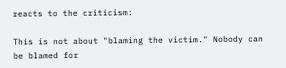reacts to the criticism:

This is not about "blaming the victim." Nobody can be blamed for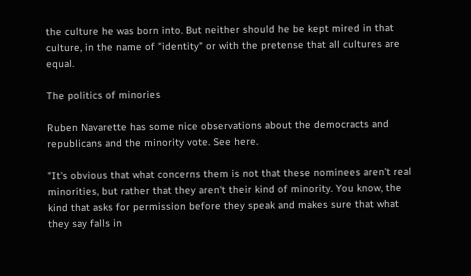the culture he was born into. But neither should he be kept mired in that culture, in the name of "identity" or with the pretense that all cultures are equal.

The politics of minories

Ruben Navarette has some nice observations about the democracts and republicans and the minority vote. See here.

"It's obvious that what concerns them is not that these nominees aren't real minorities, but rather that they aren't their kind of minority. You know, the kind that asks for permission before they speak and makes sure that what they say falls in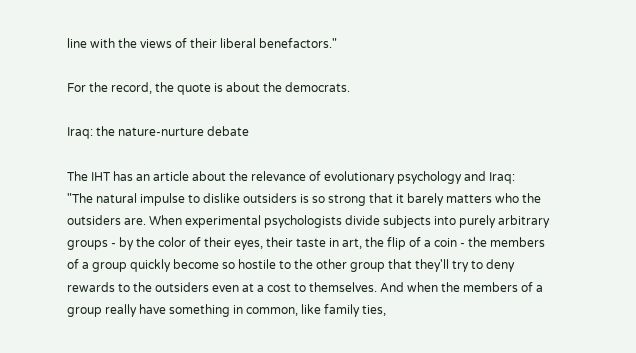line with the views of their liberal benefactors."

For the record, the quote is about the democrats.

Iraq: the nature-nurture debate

The IHT has an article about the relevance of evolutionary psychology and Iraq:
"The natural impulse to dislike outsiders is so strong that it barely matters who the outsiders are. When experimental psychologists divide subjects into purely arbitrary groups - by the color of their eyes, their taste in art, the flip of a coin - the members of a group quickly become so hostile to the other group that they'll try to deny rewards to the outsiders even at a cost to themselves. And when the members of a group really have something in common, like family ties,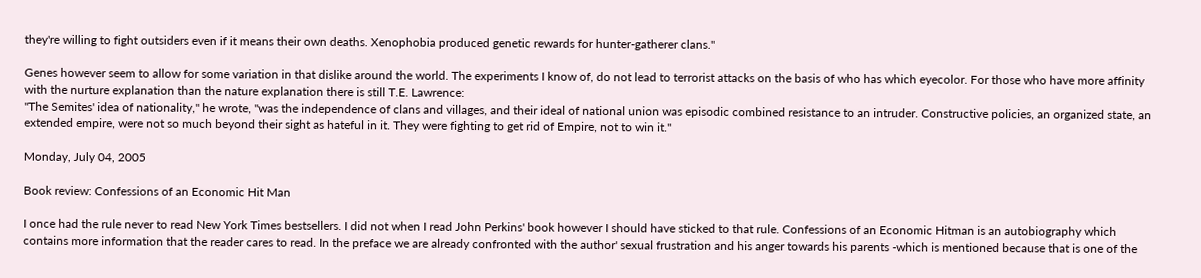they're willing to fight outsiders even if it means their own deaths. Xenophobia produced genetic rewards for hunter-gatherer clans."

Genes however seem to allow for some variation in that dislike around the world. The experiments I know of, do not lead to terrorist attacks on the basis of who has which eyecolor. For those who have more affinity with the nurture explanation than the nature explanation there is still T.E. Lawrence:
"The Semites' idea of nationality," he wrote, "was the independence of clans and villages, and their ideal of national union was episodic combined resistance to an intruder. Constructive policies, an organized state, an extended empire, were not so much beyond their sight as hateful in it. They were fighting to get rid of Empire, not to win it."

Monday, July 04, 2005

Book review: Confessions of an Economic Hit Man

I once had the rule never to read New York Times bestsellers. I did not when I read John Perkins' book however I should have sticked to that rule. Confessions of an Economic Hitman is an autobiography which contains more information that the reader cares to read. In the preface we are already confronted with the author' sexual frustration and his anger towards his parents -which is mentioned because that is one of the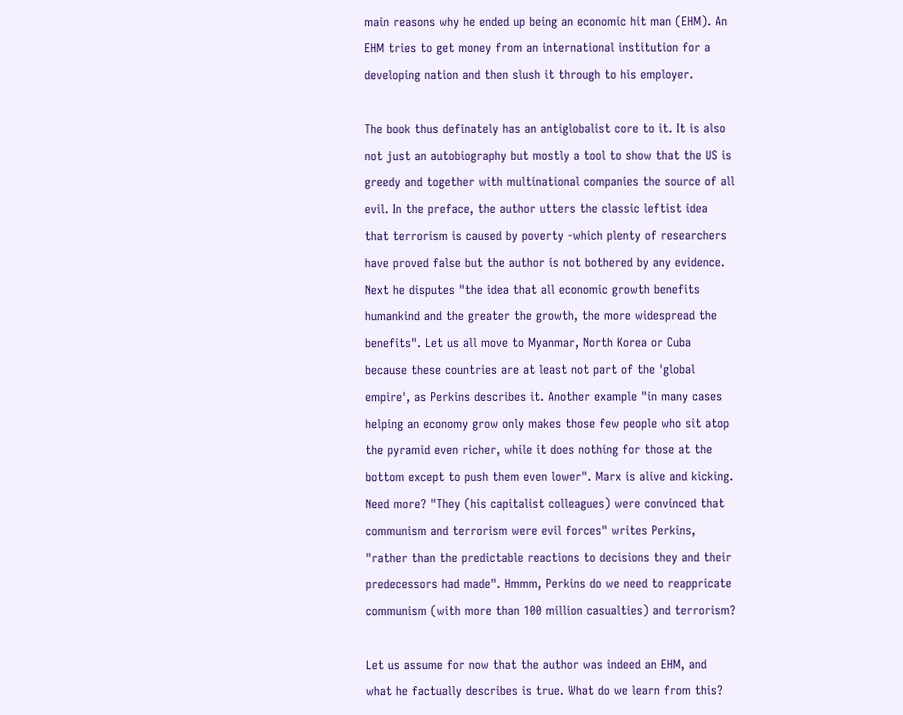main reasons why he ended up being an economic hit man (EHM). An EHM tries to get money from an international institution for a developing nation and then slush it through to his employer.

The book thus definately has an antiglobalist core to it. It is also not just an autobiography but mostly a tool to show that the US is greedy and together with multinational companies the source of all evil. In the preface, the author utters the classic leftist idea that terrorism is caused by poverty -which plenty of researchers have proved false but the author is not bothered by any evidence. Next he disputes "the idea that all economic growth benefits humankind and the greater the growth, the more widespread the benefits". Let us all move to Myanmar, North Korea or Cuba because these countries are at least not part of the 'global empire', as Perkins describes it. Another example "in many cases helping an economy grow only makes those few people who sit atop the pyramid even richer, while it does nothing for those at the bottom except to push them even lower". Marx is alive and kicking. Need more? "They (his capitalist colleagues) were convinced that communism and terrorism were evil forces" writes Perkins, "rather than the predictable reactions to decisions they and their predecessors had made". Hmmm, Perkins do we need to reappricate communism (with more than 100 million casualties) and terrorism?

Let us assume for now that the author was indeed an EHM, and what he factually describes is true. What do we learn from this?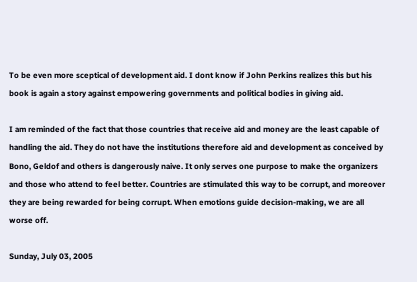To be even more sceptical of development aid. I dont know if John Perkins realizes this but his book is again a story against empowering governments and political bodies in giving aid.

I am reminded of the fact that those countries that receive aid and money are the least capable of handling the aid. They do not have the institutions therefore aid and development as conceived by Bono, Geldof and others is dangerously naive. It only serves one purpose to make the organizers and those who attend to feel better. Countries are stimulated this way to be corrupt, and moreover they are being rewarded for being corrupt. When emotions guide decision-making, we are all worse off.

Sunday, July 03, 2005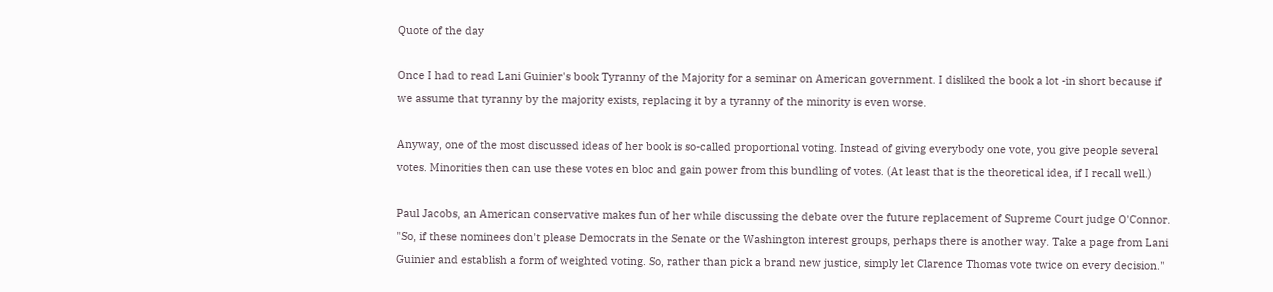Quote of the day

Once I had to read Lani Guinier's book Tyranny of the Majority for a seminar on American government. I disliked the book a lot -in short because if we assume that tyranny by the majority exists, replacing it by a tyranny of the minority is even worse.

Anyway, one of the most discussed ideas of her book is so-called proportional voting. Instead of giving everybody one vote, you give people several votes. Minorities then can use these votes en bloc and gain power from this bundling of votes. (At least that is the theoretical idea, if I recall well.)

Paul Jacobs, an American conservative makes fun of her while discussing the debate over the future replacement of Supreme Court judge O'Connor.
"So, if these nominees don't please Democrats in the Senate or the Washington interest groups, perhaps there is another way. Take a page from Lani Guinier and establish a form of weighted voting. So, rather than pick a brand new justice, simply let Clarence Thomas vote twice on every decision."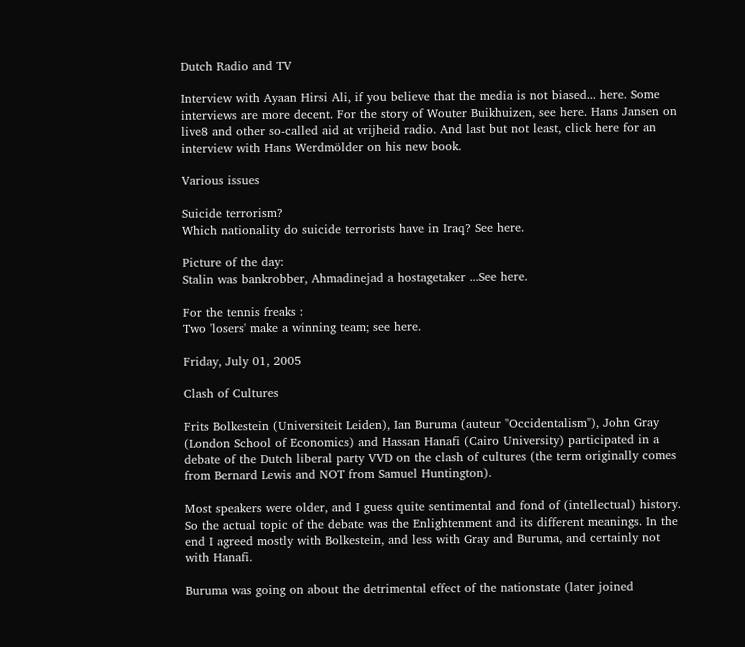Dutch Radio and TV

Interview with Ayaan Hirsi Ali, if you believe that the media is not biased... here. Some interviews are more decent. For the story of Wouter Buikhuizen, see here. Hans Jansen on live8 and other so-called aid at vrijheid radio. And last but not least, click here for an interview with Hans Werdmölder on his new book.

Various issues

Suicide terrorism?
Which nationality do suicide terrorists have in Iraq? See here.

Picture of the day:
Stalin was bankrobber, Ahmadinejad a hostagetaker ...See here.

For the tennis freaks :
Two 'losers' make a winning team; see here.

Friday, July 01, 2005

Clash of Cultures

Frits Bolkestein (Universiteit Leiden), Ian Buruma (auteur "Occidentalism"), John Gray (London School of Economics) and Hassan Hanafi (Cairo University) participated in a debate of the Dutch liberal party VVD on the clash of cultures (the term originally comes from Bernard Lewis and NOT from Samuel Huntington).

Most speakers were older, and I guess quite sentimental and fond of (intellectual) history. So the actual topic of the debate was the Enlightenment and its different meanings. In the end I agreed mostly with Bolkestein, and less with Gray and Buruma, and certainly not with Hanafi.

Buruma was going on about the detrimental effect of the nationstate (later joined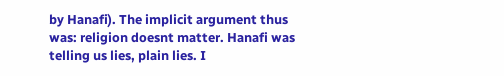by Hanafi). The implicit argument thus was: religion doesnt matter. Hanafi was telling us lies, plain lies. I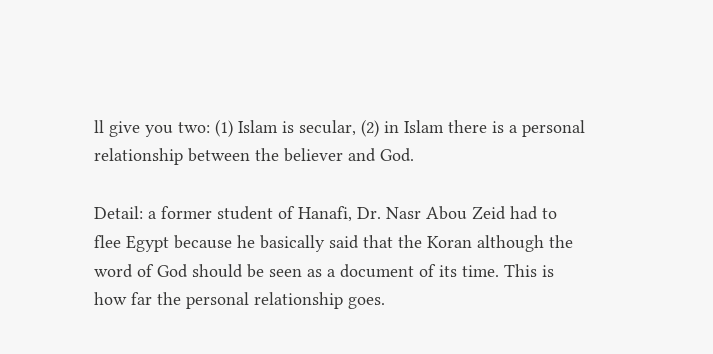ll give you two: (1) Islam is secular, (2) in Islam there is a personal relationship between the believer and God.

Detail: a former student of Hanafi, Dr. Nasr Abou Zeid had to flee Egypt because he basically said that the Koran although the word of God should be seen as a document of its time. This is how far the personal relationship goes.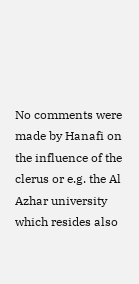No comments were made by Hanafi on the influence of the clerus or e.g. the Al Azhar university which resides also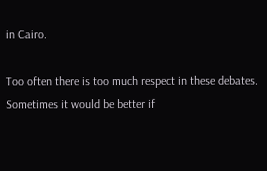in Cairo.

Too often there is too much respect in these debates. Sometimes it would be better if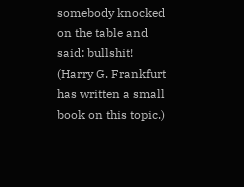somebody knocked on the table and said: bullshit! (Harry G. Frankfurt has written a small book on this topic.)